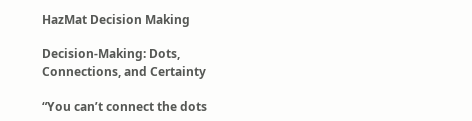HazMat Decision Making

Decision-Making: Dots, Connections, and Certainty

“You can’t connect the dots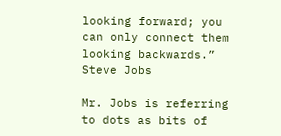looking forward; you can only connect them looking backwards.” Steve Jobs

Mr. Jobs is referring to dots as bits of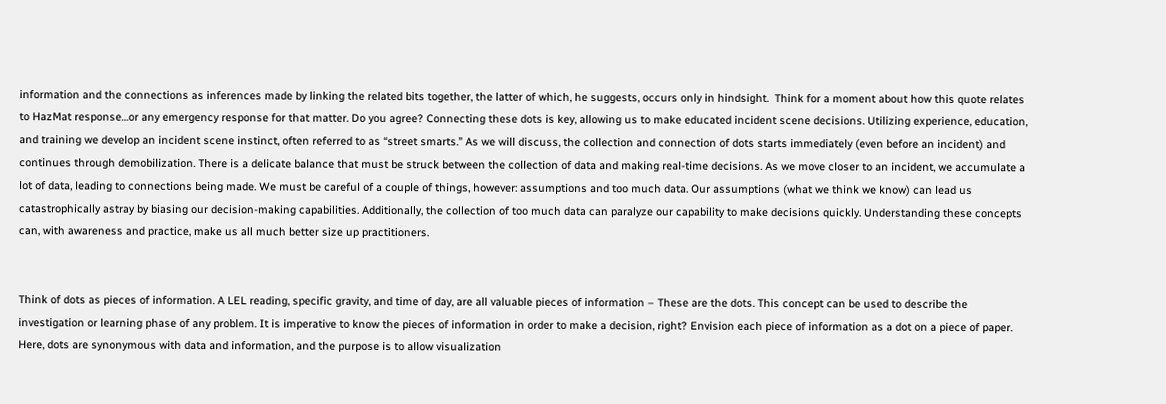information and the connections as inferences made by linking the related bits together, the latter of which, he suggests, occurs only in hindsight.  Think for a moment about how this quote relates to HazMat response…or any emergency response for that matter. Do you agree? Connecting these dots is key, allowing us to make educated incident scene decisions. Utilizing experience, education, and training we develop an incident scene instinct, often referred to as “street smarts.” As we will discuss, the collection and connection of dots starts immediately (even before an incident) and continues through demobilization. There is a delicate balance that must be struck between the collection of data and making real-time decisions. As we move closer to an incident, we accumulate a lot of data, leading to connections being made. We must be careful of a couple of things, however: assumptions and too much data. Our assumptions (what we think we know) can lead us catastrophically astray by biasing our decision-making capabilities. Additionally, the collection of too much data can paralyze our capability to make decisions quickly. Understanding these concepts can, with awareness and practice, make us all much better size up practitioners.


Think of dots as pieces of information. A LEL reading, specific gravity, and time of day, are all valuable pieces of information – These are the dots. This concept can be used to describe the investigation or learning phase of any problem. It is imperative to know the pieces of information in order to make a decision, right? Envision each piece of information as a dot on a piece of paper. Here, dots are synonymous with data and information, and the purpose is to allow visualization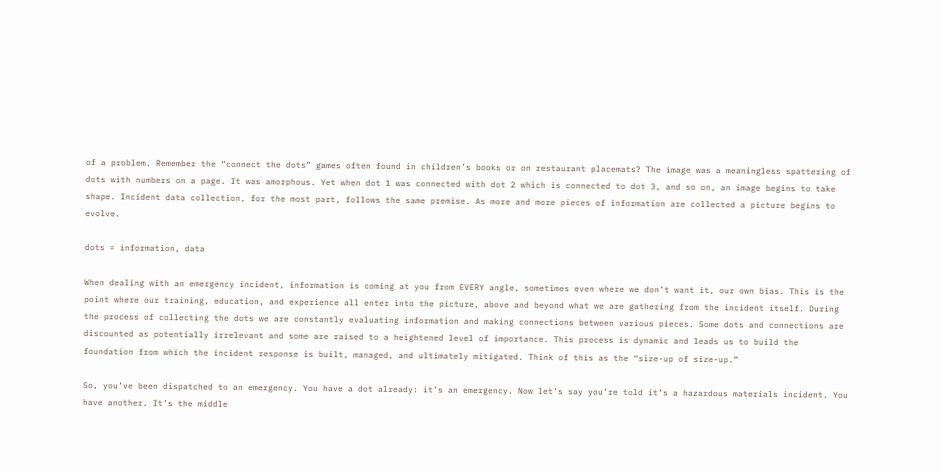of a problem. Remember the “connect the dots” games often found in children’s books or on restaurant placemats? The image was a meaningless spattering of dots with numbers on a page. It was amorphous. Yet when dot 1 was connected with dot 2 which is connected to dot 3, and so on, an image begins to take shape. Incident data collection, for the most part, follows the same premise. As more and more pieces of information are collected a picture begins to evolve.

dots = information, data

When dealing with an emergency incident, information is coming at you from EVERY angle, sometimes even where we don’t want it, our own bias. This is the point where our training, education, and experience all enter into the picture, above and beyond what we are gathering from the incident itself. During the process of collecting the dots we are constantly evaluating information and making connections between various pieces. Some dots and connections are discounted as potentially irrelevant and some are raised to a heightened level of importance. This process is dynamic and leads us to build the foundation from which the incident response is built, managed, and ultimately mitigated. Think of this as the “size-up of size-up.”

So, you’ve been dispatched to an emergency. You have a dot already: it’s an emergency. Now let’s say you’re told it’s a hazardous materials incident. You have another. It’s the middle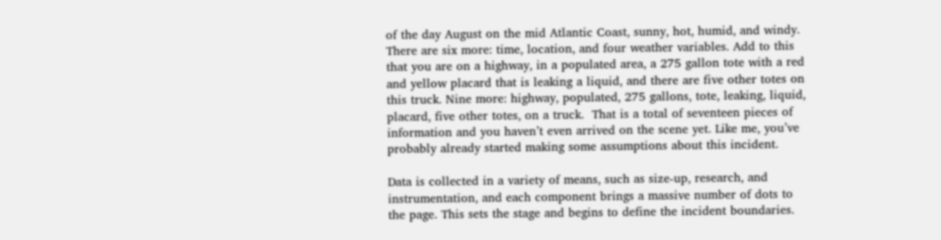of the day August on the mid Atlantic Coast, sunny, hot, humid, and windy. There are six more: time, location, and four weather variables. Add to this that you are on a highway, in a populated area, a 275 gallon tote with a red and yellow placard that is leaking a liquid, and there are five other totes on this truck. Nine more: highway, populated, 275 gallons, tote, leaking, liquid, placard, five other totes, on a truck.  That is a total of seventeen pieces of information and you haven’t even arrived on the scene yet. Like me, you’ve probably already started making some assumptions about this incident.

Data is collected in a variety of means, such as size-up, research, and instrumentation, and each component brings a massive number of dots to the page. This sets the stage and begins to define the incident boundaries.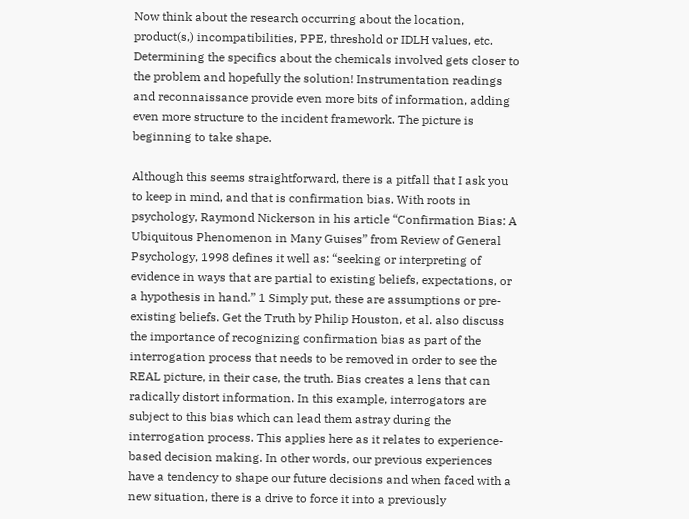Now think about the research occurring about the location, product(s,) incompatibilities, PPE, threshold or IDLH values, etc. Determining the specifics about the chemicals involved gets closer to the problem and hopefully the solution! Instrumentation readings and reconnaissance provide even more bits of information, adding even more structure to the incident framework. The picture is beginning to take shape.

Although this seems straightforward, there is a pitfall that I ask you to keep in mind, and that is confirmation bias. With roots in psychology, Raymond Nickerson in his article “Confirmation Bias: A Ubiquitous Phenomenon in Many Guises” from Review of General Psychology, 1998 defines it well as: “seeking or interpreting of evidence in ways that are partial to existing beliefs, expectations, or a hypothesis in hand.” 1 Simply put, these are assumptions or pre-existing beliefs. Get the Truth by Philip Houston, et al. also discuss the importance of recognizing confirmation bias as part of the interrogation process that needs to be removed in order to see the REAL picture, in their case, the truth. Bias creates a lens that can radically distort information. In this example, interrogators are subject to this bias which can lead them astray during the interrogation process. This applies here as it relates to experience-based decision making. In other words, our previous experiences have a tendency to shape our future decisions and when faced with a new situation, there is a drive to force it into a previously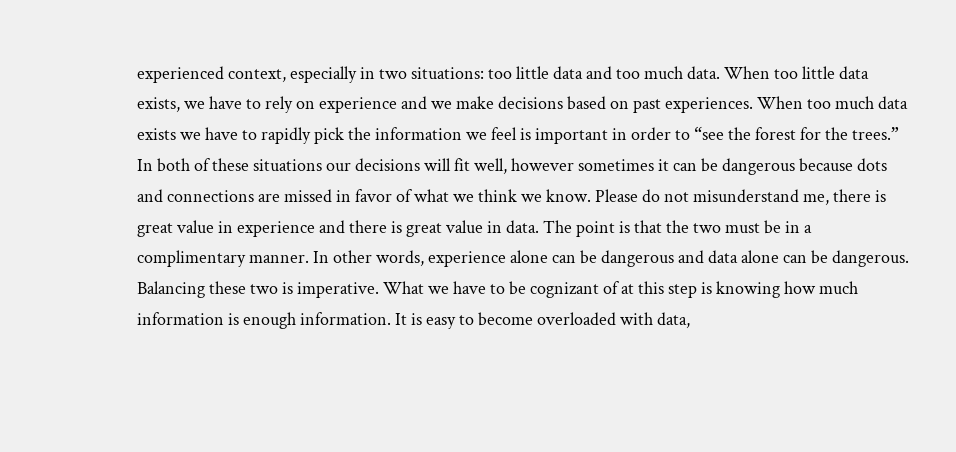experienced context, especially in two situations: too little data and too much data. When too little data exists, we have to rely on experience and we make decisions based on past experiences. When too much data exists we have to rapidly pick the information we feel is important in order to “see the forest for the trees.” In both of these situations our decisions will fit well, however sometimes it can be dangerous because dots and connections are missed in favor of what we think we know. Please do not misunderstand me, there is great value in experience and there is great value in data. The point is that the two must be in a complimentary manner. In other words, experience alone can be dangerous and data alone can be dangerous. Balancing these two is imperative. What we have to be cognizant of at this step is knowing how much information is enough information. It is easy to become overloaded with data,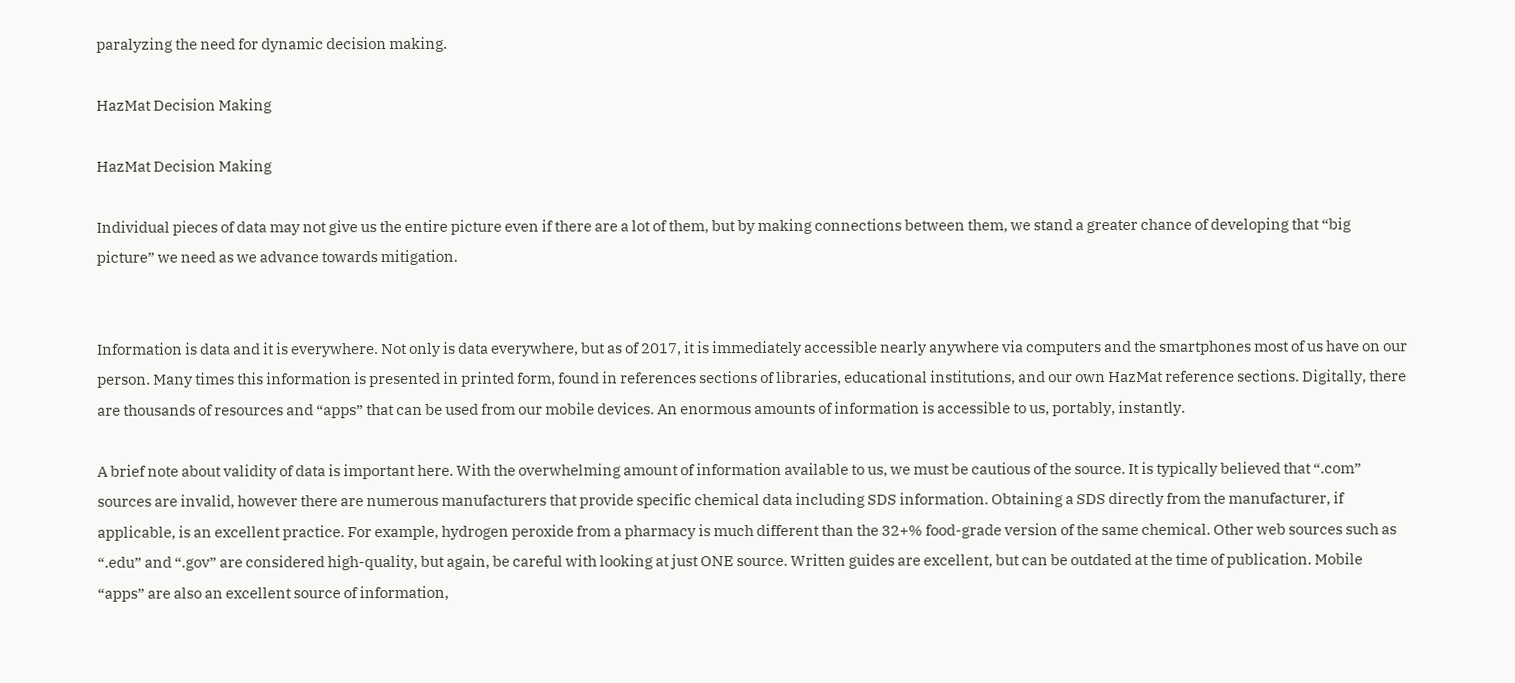paralyzing the need for dynamic decision making.

HazMat Decision Making

HazMat Decision Making

Individual pieces of data may not give us the entire picture even if there are a lot of them, but by making connections between them, we stand a greater chance of developing that “big picture” we need as we advance towards mitigation.


Information is data and it is everywhere. Not only is data everywhere, but as of 2017, it is immediately accessible nearly anywhere via computers and the smartphones most of us have on our person. Many times this information is presented in printed form, found in references sections of libraries, educational institutions, and our own HazMat reference sections. Digitally, there are thousands of resources and “apps” that can be used from our mobile devices. An enormous amounts of information is accessible to us, portably, instantly.

A brief note about validity of data is important here. With the overwhelming amount of information available to us, we must be cautious of the source. It is typically believed that “.com” sources are invalid, however there are numerous manufacturers that provide specific chemical data including SDS information. Obtaining a SDS directly from the manufacturer, if applicable, is an excellent practice. For example, hydrogen peroxide from a pharmacy is much different than the 32+% food-grade version of the same chemical. Other web sources such as “.edu” and “.gov” are considered high-quality, but again, be careful with looking at just ONE source. Written guides are excellent, but can be outdated at the time of publication. Mobile “apps” are also an excellent source of information,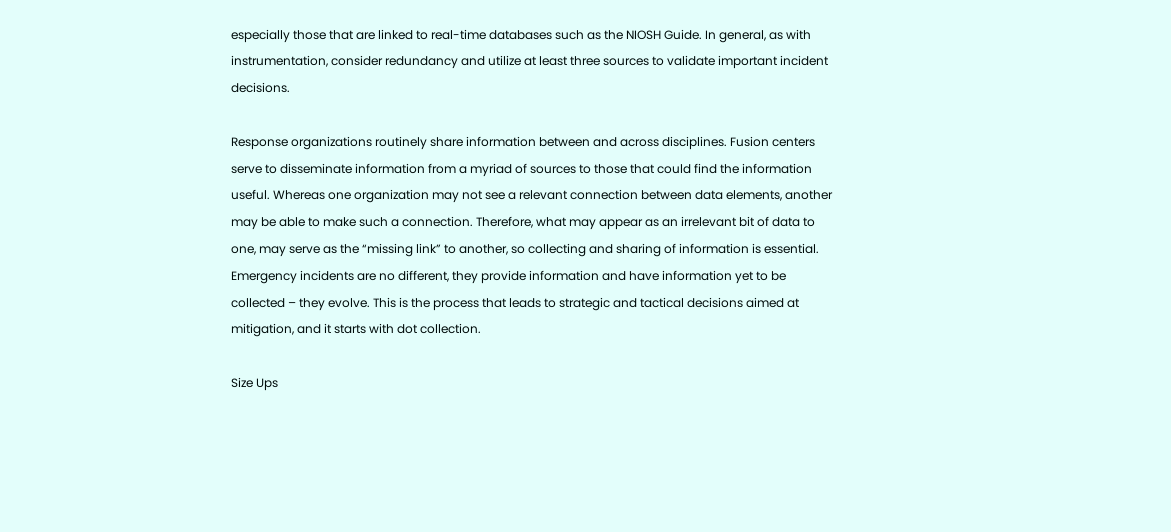especially those that are linked to real-time databases such as the NIOSH Guide. In general, as with instrumentation, consider redundancy and utilize at least three sources to validate important incident decisions.

Response organizations routinely share information between and across disciplines. Fusion centers serve to disseminate information from a myriad of sources to those that could find the information useful. Whereas one organization may not see a relevant connection between data elements, another may be able to make such a connection. Therefore, what may appear as an irrelevant bit of data to one, may serve as the “missing link” to another, so collecting and sharing of information is essential. Emergency incidents are no different, they provide information and have information yet to be collected – they evolve. This is the process that leads to strategic and tactical decisions aimed at mitigation, and it starts with dot collection.

Size Ups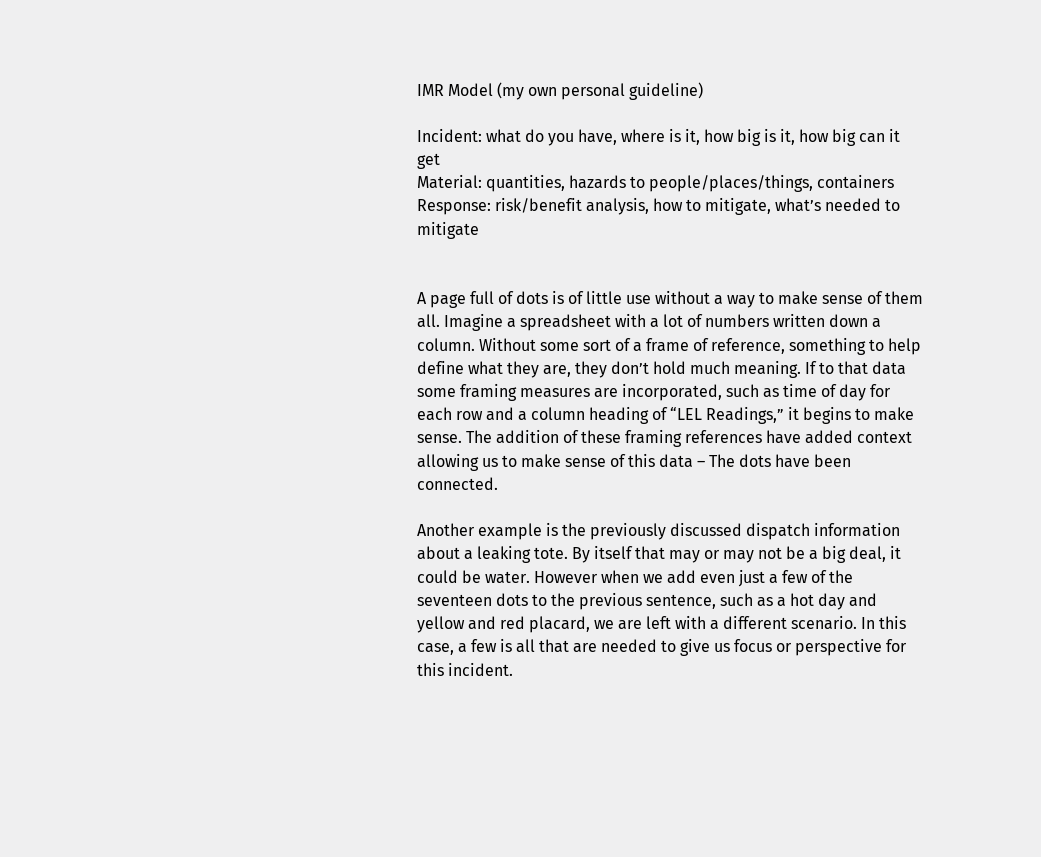IMR Model (my own personal guideline)

Incident: what do you have, where is it, how big is it, how big can it get
Material: quantities, hazards to people/places/things, containers
Response: risk/benefit analysis, how to mitigate, what’s needed to mitigate


A page full of dots is of little use without a way to make sense of them all. Imagine a spreadsheet with a lot of numbers written down a column. Without some sort of a frame of reference, something to help define what they are, they don’t hold much meaning. If to that data some framing measures are incorporated, such as time of day for each row and a column heading of “LEL Readings,” it begins to make sense. The addition of these framing references have added context allowing us to make sense of this data – The dots have been connected.

Another example is the previously discussed dispatch information about a leaking tote. By itself that may or may not be a big deal, it could be water. However when we add even just a few of the seventeen dots to the previous sentence, such as a hot day and yellow and red placard, we are left with a different scenario. In this case, a few is all that are needed to give us focus or perspective for this incident.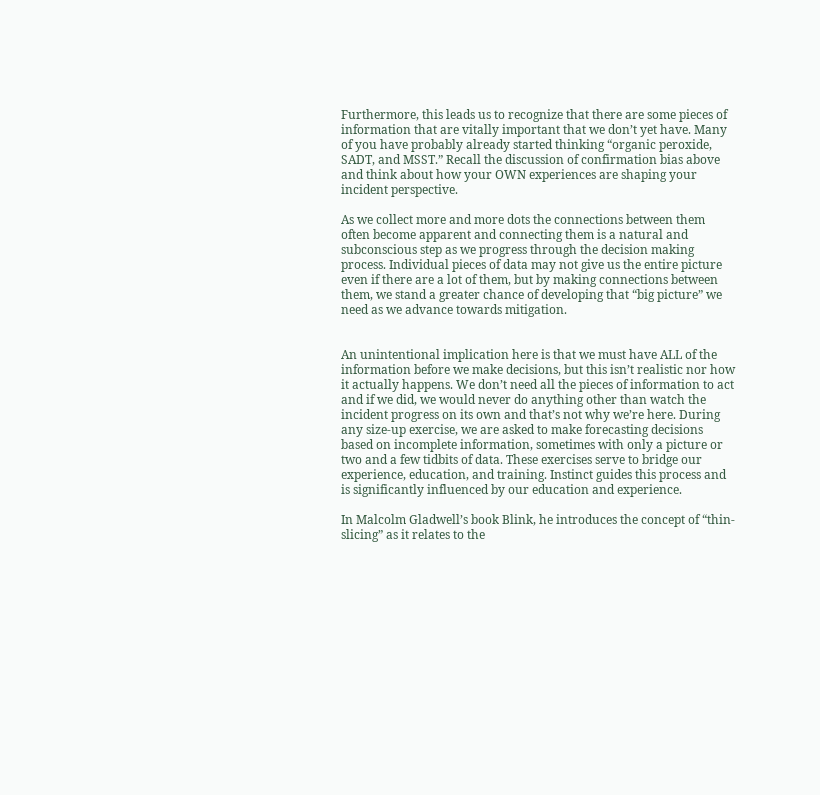Furthermore, this leads us to recognize that there are some pieces of information that are vitally important that we don’t yet have. Many of you have probably already started thinking “organic peroxide, SADT, and MSST.” Recall the discussion of confirmation bias above and think about how your OWN experiences are shaping your incident perspective.

As we collect more and more dots the connections between them often become apparent and connecting them is a natural and subconscious step as we progress through the decision making process. Individual pieces of data may not give us the entire picture even if there are a lot of them, but by making connections between them, we stand a greater chance of developing that “big picture” we need as we advance towards mitigation.


An unintentional implication here is that we must have ALL of the information before we make decisions, but this isn’t realistic nor how it actually happens. We don’t need all the pieces of information to act and if we did, we would never do anything other than watch the incident progress on its own and that’s not why we’re here. During any size-up exercise, we are asked to make forecasting decisions based on incomplete information, sometimes with only a picture or two and a few tidbits of data. These exercises serve to bridge our experience, education, and training. Instinct guides this process and is significantly influenced by our education and experience.

In Malcolm Gladwell’s book Blink, he introduces the concept of “thin-slicing” as it relates to the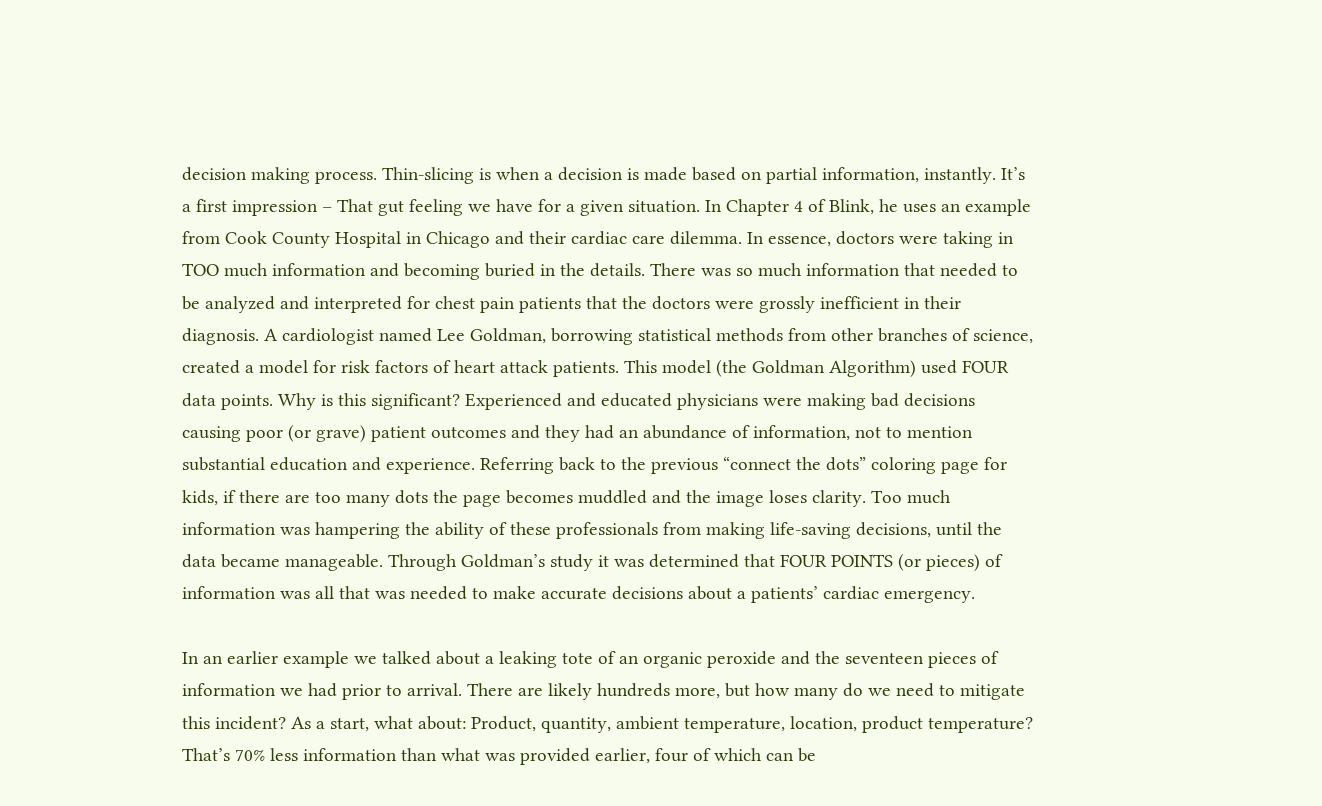decision making process. Thin-slicing is when a decision is made based on partial information, instantly. It’s a first impression – That gut feeling we have for a given situation. In Chapter 4 of Blink, he uses an example from Cook County Hospital in Chicago and their cardiac care dilemma. In essence, doctors were taking in TOO much information and becoming buried in the details. There was so much information that needed to be analyzed and interpreted for chest pain patients that the doctors were grossly inefficient in their diagnosis. A cardiologist named Lee Goldman, borrowing statistical methods from other branches of science, created a model for risk factors of heart attack patients. This model (the Goldman Algorithm) used FOUR data points. Why is this significant? Experienced and educated physicians were making bad decisions causing poor (or grave) patient outcomes and they had an abundance of information, not to mention substantial education and experience. Referring back to the previous “connect the dots” coloring page for kids, if there are too many dots the page becomes muddled and the image loses clarity. Too much information was hampering the ability of these professionals from making life-saving decisions, until the data became manageable. Through Goldman’s study it was determined that FOUR POINTS (or pieces) of information was all that was needed to make accurate decisions about a patients’ cardiac emergency.

In an earlier example we talked about a leaking tote of an organic peroxide and the seventeen pieces of information we had prior to arrival. There are likely hundreds more, but how many do we need to mitigate this incident? As a start, what about: Product, quantity, ambient temperature, location, product temperature? That’s 70% less information than what was provided earlier, four of which can be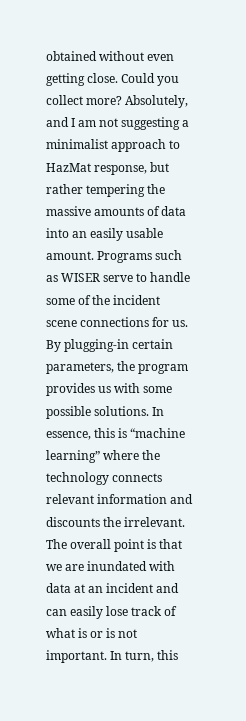obtained without even getting close. Could you collect more? Absolutely, and I am not suggesting a minimalist approach to HazMat response, but rather tempering the massive amounts of data into an easily usable amount. Programs such as WISER serve to handle some of the incident scene connections for us. By plugging-in certain parameters, the program provides us with some possible solutions. In essence, this is “machine learning” where the technology connects relevant information and discounts the irrelevant. The overall point is that we are inundated with data at an incident and can easily lose track of what is or is not important. In turn, this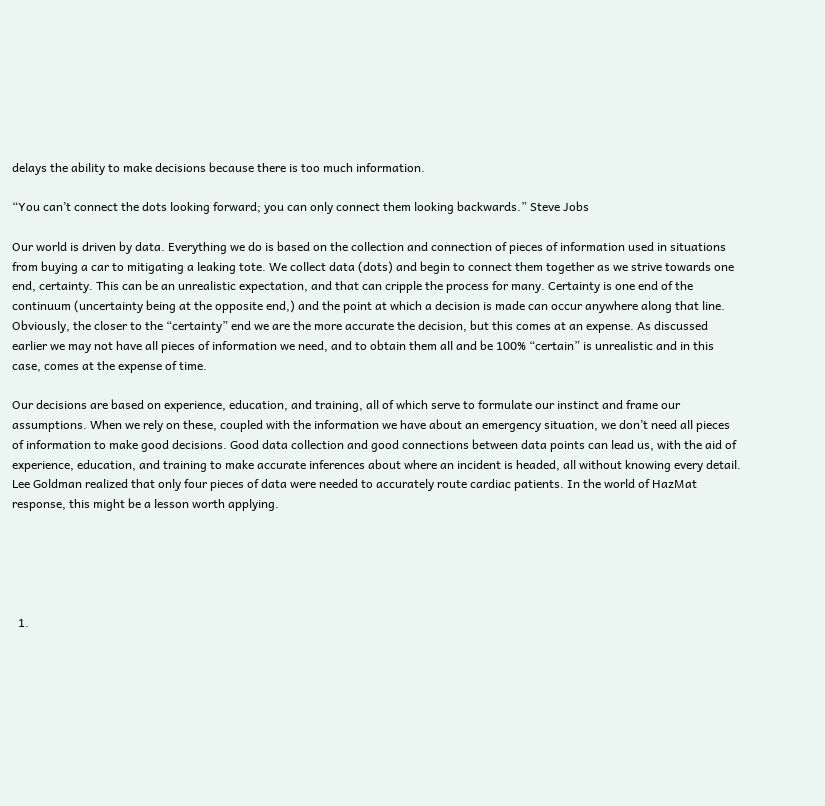delays the ability to make decisions because there is too much information.

“You can’t connect the dots looking forward; you can only connect them looking backwards.” Steve Jobs

Our world is driven by data. Everything we do is based on the collection and connection of pieces of information used in situations from buying a car to mitigating a leaking tote. We collect data (dots) and begin to connect them together as we strive towards one end, certainty. This can be an unrealistic expectation, and that can cripple the process for many. Certainty is one end of the continuum (uncertainty being at the opposite end,) and the point at which a decision is made can occur anywhere along that line. Obviously, the closer to the “certainty” end we are the more accurate the decision, but this comes at an expense. As discussed earlier we may not have all pieces of information we need, and to obtain them all and be 100% “certain” is unrealistic and in this case, comes at the expense of time.

Our decisions are based on experience, education, and training, all of which serve to formulate our instinct and frame our assumptions. When we rely on these, coupled with the information we have about an emergency situation, we don’t need all pieces of information to make good decisions. Good data collection and good connections between data points can lead us, with the aid of experience, education, and training to make accurate inferences about where an incident is headed, all without knowing every detail. Lee Goldman realized that only four pieces of data were needed to accurately route cardiac patients. In the world of HazMat response, this might be a lesson worth applying.





  1.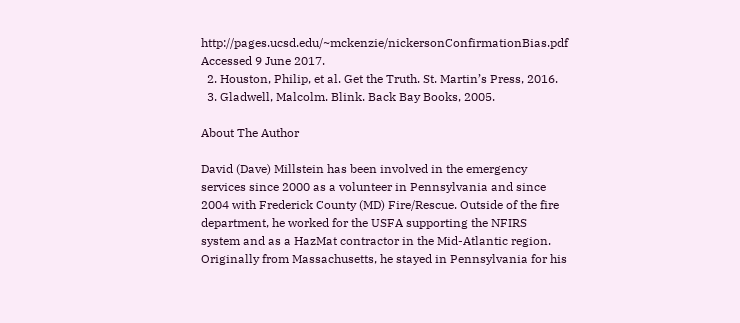http://pages.ucsd.edu/~mckenzie/nickersonConfirmationBias.pdf Accessed 9 June 2017.
  2. Houston, Philip, et al. Get the Truth. St. Martin’s Press, 2016.
  3. Gladwell, Malcolm. Blink. Back Bay Books, 2005.

About The Author

David (Dave) Millstein has been involved in the emergency services since 2000 as a volunteer in Pennsylvania and since 2004 with Frederick County (MD) Fire/Rescue. Outside of the fire department, he worked for the USFA supporting the NFIRS system and as a HazMat contractor in the Mid-Atlantic region. Originally from Massachusetts, he stayed in Pennsylvania for his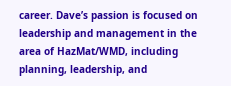career. Dave’s passion is focused on leadership and management in the area of HazMat/WMD, including planning, leadership, and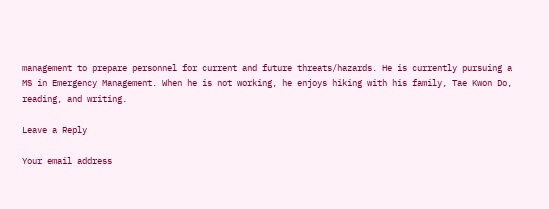management to prepare personnel for current and future threats/hazards. He is currently pursuing a MS in Emergency Management. When he is not working, he enjoys hiking with his family, Tae Kwon Do, reading, and writing.

Leave a Reply

Your email address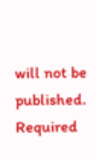will not be published. Required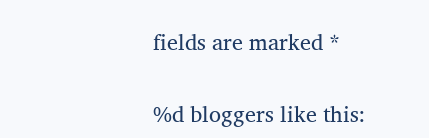fields are marked *


%d bloggers like this: